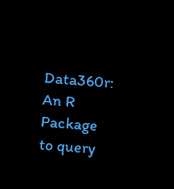Data360r: An R Package to query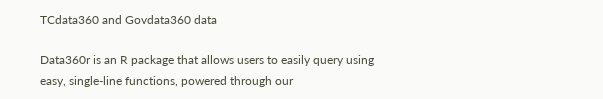TCdata360 and Govdata360 data

Data360r is an R package that allows users to easily query using easy, single-line functions, powered through our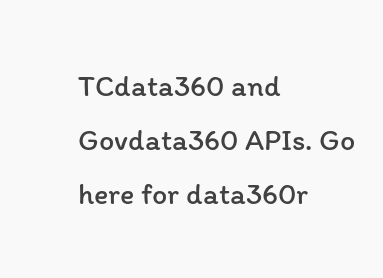TCdata360 and Govdata360 APIs. Go here for data360r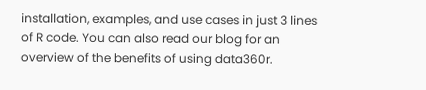installation, examples, and use cases in just 3 lines of R code. You can also read our blog for an overview of the benefits of using data360r.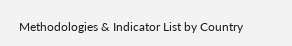Methodologies & Indicator List by Country